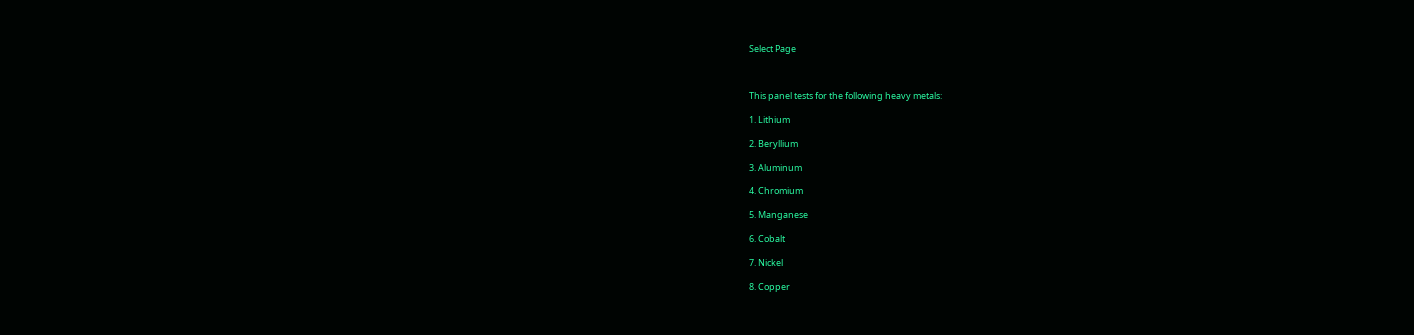Select Page



This panel tests for the following heavy metals:

1. Lithium

2. Beryllium

3. Aluminum

4. Chromium

5. Manganese

6. Cobalt

7. Nickel

8. Copper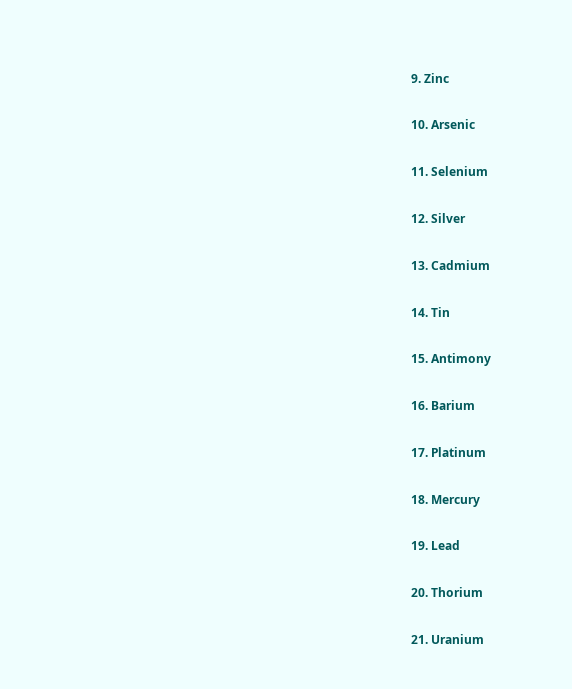9. Zinc

10. Arsenic

11. Selenium

12. Silver

13. Cadmium

14. Tin

15. Antimony

16. Barium

17. Platinum

18. Mercury

19. Lead

20. Thorium

21. Uranium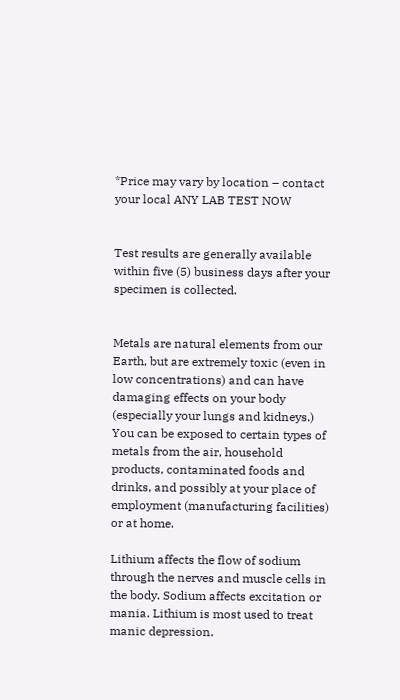*Price may vary by location – contact your local ANY LAB TEST NOW


Test results are generally available within five (5) business days after your specimen is collected.


Metals are natural elements from our Earth, but are extremely toxic (even in low concentrations) and can have damaging effects on your body (especially your lungs and kidneys.) You can be exposed to certain types of metals from the air, household products, contaminated foods and drinks, and possibly at your place of employment (manufacturing facilities) or at home.

Lithium affects the flow of sodium through the nerves and muscle cells in the body. Sodium affects excitation or mania. Lithium is most used to treat manic depression.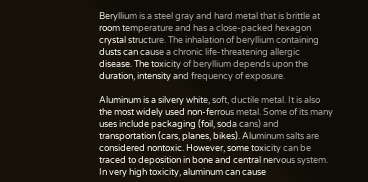Beryllium is a steel gray and hard metal that is brittle at room temperature and has a close-packed hexagon crystal structure. The inhalation of beryllium containing dusts can cause a chronic life-threatening allergic disease. The toxicity of beryllium depends upon the duration, intensity and frequency of exposure.

Aluminum is a silvery white, soft, ductile metal. It is also the most widely used non-ferrous metal. Some of its many uses include packaging (foil, soda cans) and transportation (cars, planes, bikes). Aluminum salts are considered nontoxic. However, some toxicity can be traced to deposition in bone and central nervous system. In very high toxicity, aluminum can cause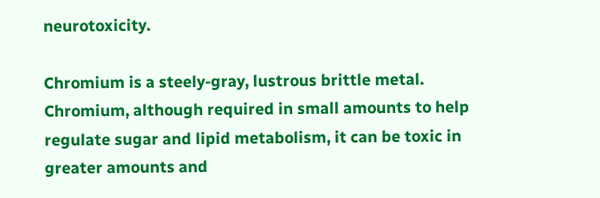neurotoxicity.

Chromium is a steely-gray, lustrous brittle metal. Chromium, although required in small amounts to help regulate sugar and lipid metabolism, it can be toxic in greater amounts and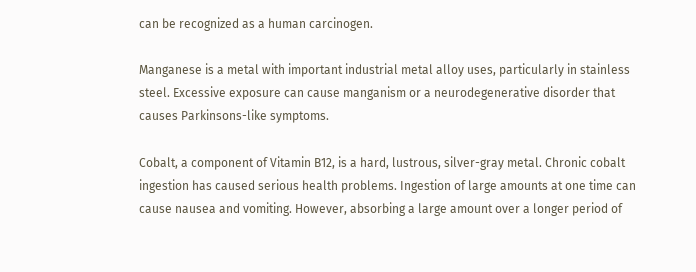can be recognized as a human carcinogen.

Manganese is a metal with important industrial metal alloy uses, particularly in stainless steel. Excessive exposure can cause manganism or a neurodegenerative disorder that causes Parkinsons-like symptoms.

Cobalt, a component of Vitamin B12, is a hard, lustrous, silver-gray metal. Chronic cobalt ingestion has caused serious health problems. Ingestion of large amounts at one time can cause nausea and vomiting. However, absorbing a large amount over a longer period of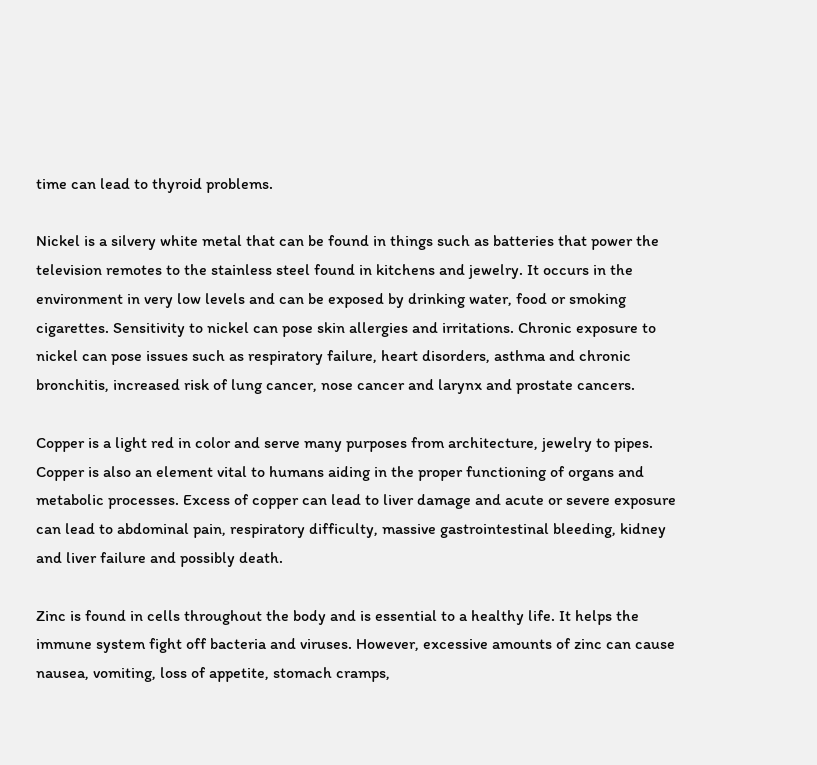time can lead to thyroid problems.

Nickel is a silvery white metal that can be found in things such as batteries that power the television remotes to the stainless steel found in kitchens and jewelry. It occurs in the environment in very low levels and can be exposed by drinking water, food or smoking cigarettes. Sensitivity to nickel can pose skin allergies and irritations. Chronic exposure to nickel can pose issues such as respiratory failure, heart disorders, asthma and chronic bronchitis, increased risk of lung cancer, nose cancer and larynx and prostate cancers.

Copper is a light red in color and serve many purposes from architecture, jewelry to pipes. Copper is also an element vital to humans aiding in the proper functioning of organs and metabolic processes. Excess of copper can lead to liver damage and acute or severe exposure can lead to abdominal pain, respiratory difficulty, massive gastrointestinal bleeding, kidney and liver failure and possibly death.

Zinc is found in cells throughout the body and is essential to a healthy life. It helps the immune system fight off bacteria and viruses. However, excessive amounts of zinc can cause nausea, vomiting, loss of appetite, stomach cramps,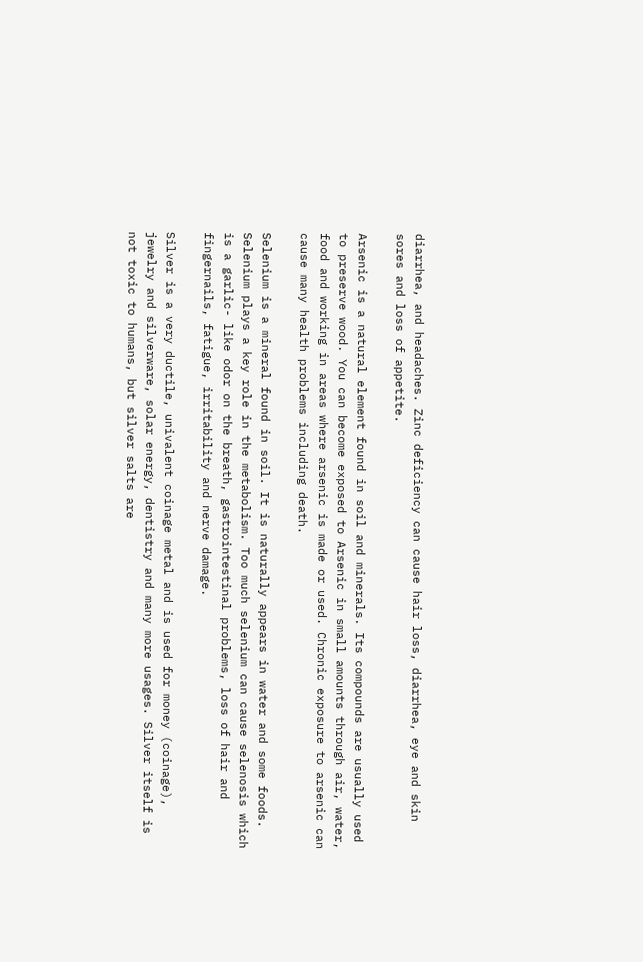diarrhea, and headaches. Zinc deficiency can cause hair loss, diarrhea, eye and skin sores and loss of appetite.

Arsenic is a natural element found in soil and minerals. Its compounds are usually used to preserve wood. You can become exposed to Arsenic in small amounts through air, water, food and working in areas where arsenic is made or used. Chronic exposure to arsenic can cause many health problems including death.

Selenium is a mineral found in soil. It is naturally appears in water and some foods. Selenium plays a key role in the metabolism. Too much selenium can cause selenosis which is a garlic- like odor on the breath, gastrointestinal problems, loss of hair and fingernails, fatigue, irritability and nerve damage.

Silver is a very ductile, univalent coinage metal and is used for money (coinage), jewelry and silverware, solar energy, dentistry and many more usages. Silver itself is not toxic to humans, but silver salts are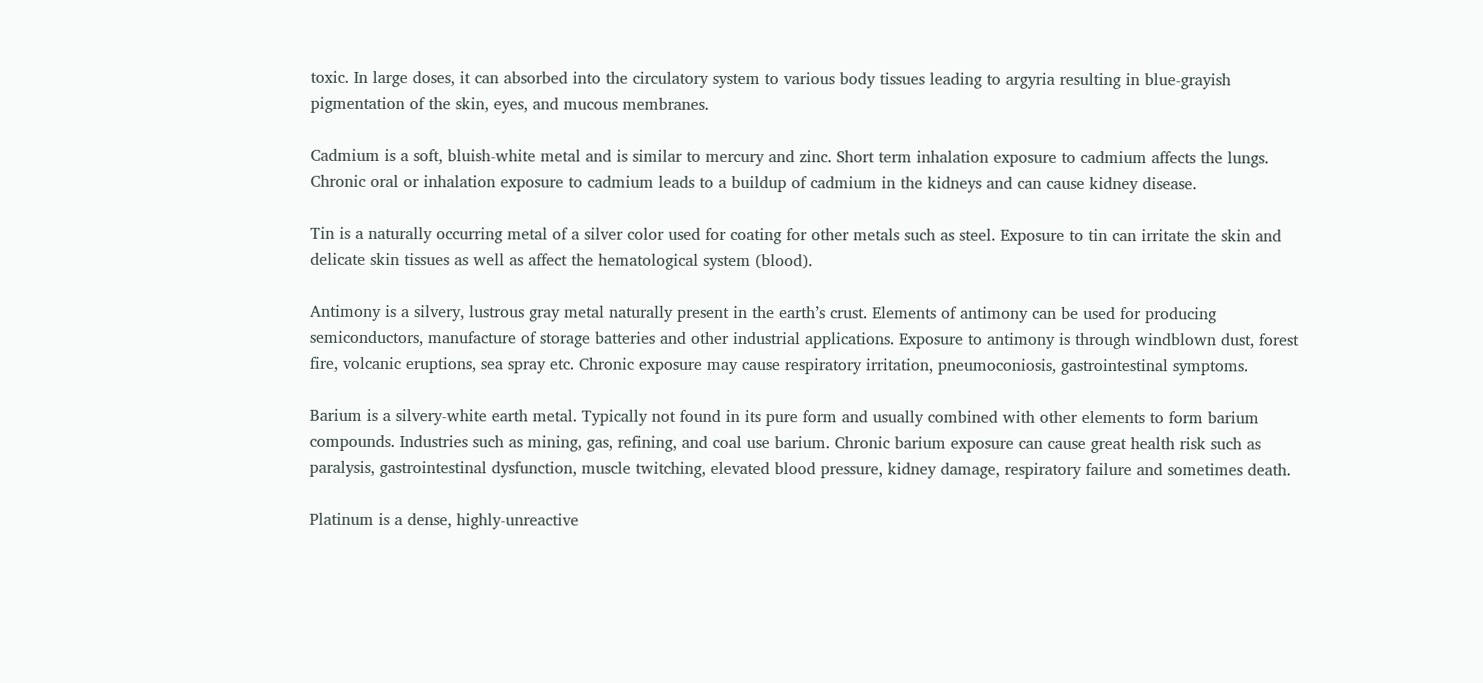toxic. In large doses, it can absorbed into the circulatory system to various body tissues leading to argyria resulting in blue-grayish pigmentation of the skin, eyes, and mucous membranes.

Cadmium is a soft, bluish-white metal and is similar to mercury and zinc. Short term inhalation exposure to cadmium affects the lungs. Chronic oral or inhalation exposure to cadmium leads to a buildup of cadmium in the kidneys and can cause kidney disease.

Tin is a naturally occurring metal of a silver color used for coating for other metals such as steel. Exposure to tin can irritate the skin and delicate skin tissues as well as affect the hematological system (blood).

Antimony is a silvery, lustrous gray metal naturally present in the earth’s crust. Elements of antimony can be used for producing semiconductors, manufacture of storage batteries and other industrial applications. Exposure to antimony is through windblown dust, forest fire, volcanic eruptions, sea spray etc. Chronic exposure may cause respiratory irritation, pneumoconiosis, gastrointestinal symptoms.

Barium is a silvery-white earth metal. Typically not found in its pure form and usually combined with other elements to form barium compounds. Industries such as mining, gas, refining, and coal use barium. Chronic barium exposure can cause great health risk such as paralysis, gastrointestinal dysfunction, muscle twitching, elevated blood pressure, kidney damage, respiratory failure and sometimes death.

Platinum is a dense, highly-unreactive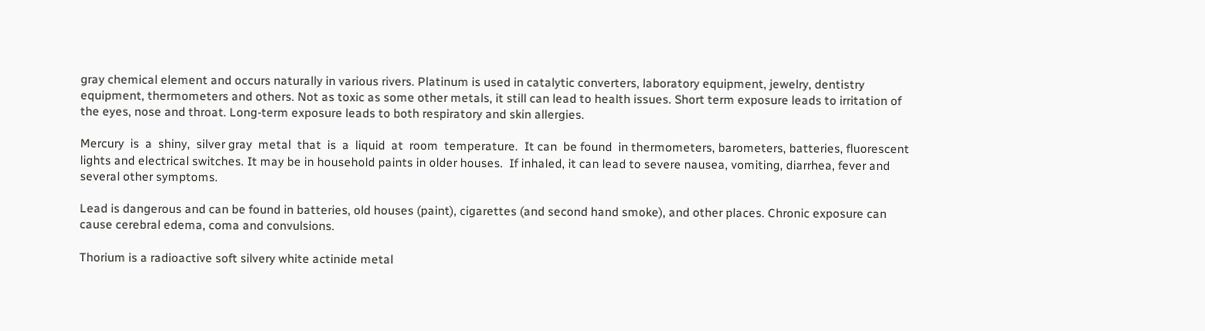gray chemical element and occurs naturally in various rivers. Platinum is used in catalytic converters, laboratory equipment, jewelry, dentistry equipment, thermometers and others. Not as toxic as some other metals, it still can lead to health issues. Short term exposure leads to irritation of the eyes, nose and throat. Long-term exposure leads to both respiratory and skin allergies.

Mercury  is  a  shiny,  silver gray  metal  that  is  a  liquid  at  room  temperature.  It can  be found  in thermometers, barometers, batteries, fluorescent lights and electrical switches. It may be in household paints in older houses.  If inhaled, it can lead to severe nausea, vomiting, diarrhea, fever and several other symptoms.

Lead is dangerous and can be found in batteries, old houses (paint), cigarettes (and second hand smoke), and other places. Chronic exposure can cause cerebral edema, coma and convulsions.

Thorium is a radioactive soft silvery white actinide metal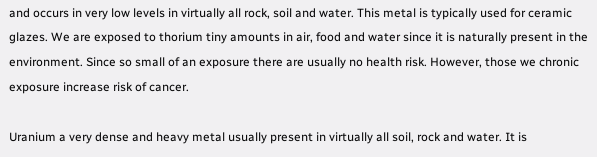and occurs in very low levels in virtually all rock, soil and water. This metal is typically used for ceramic glazes. We are exposed to thorium tiny amounts in air, food and water since it is naturally present in the environment. Since so small of an exposure there are usually no health risk. However, those we chronic exposure increase risk of cancer.

Uranium a very dense and heavy metal usually present in virtually all soil, rock and water. It is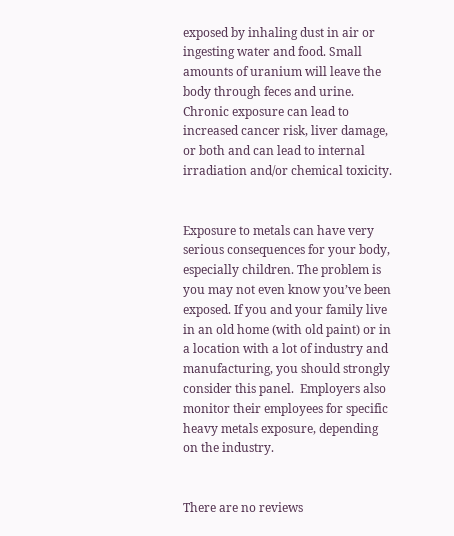exposed by inhaling dust in air or ingesting water and food. Small amounts of uranium will leave the body through feces and urine. Chronic exposure can lead to increased cancer risk, liver damage, or both and can lead to internal irradiation and/or chemical toxicity.


Exposure to metals can have very serious consequences for your body, especially children. The problem is you may not even know you’ve been exposed. If you and your family live in an old home (with old paint) or in a location with a lot of industry and manufacturing, you should strongly consider this panel.  Employers also monitor their employees for specific heavy metals exposure, depending on the industry.


There are no reviews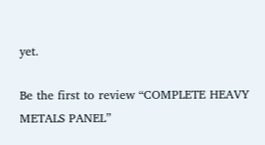yet.

Be the first to review “COMPLETE HEAVY METALS PANEL”